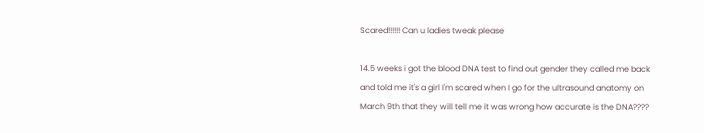Scared!!!!!! Can u ladies tweak please

14.5 weeks i got the blood DNA test to find out gender they called me back and told me it's a girl I'm scared when I go for the ultrasound anatomy on March 9th that they will tell me it was wrong how accurate is the DNA????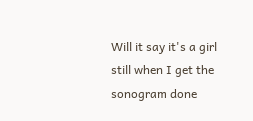Will it say it's a girl still when I get the sonogram done